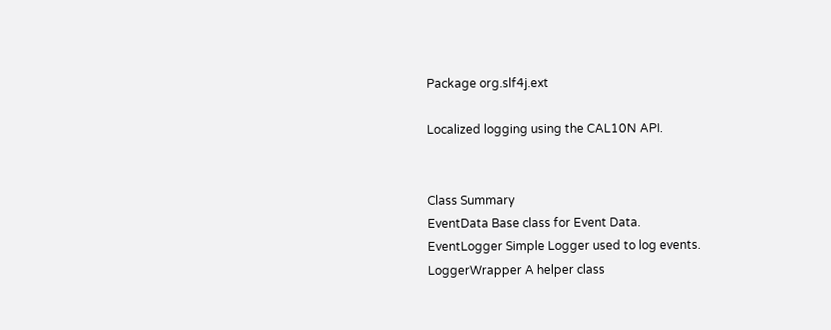Package org.slf4j.ext

Localized logging using the CAL10N API.


Class Summary
EventData Base class for Event Data.
EventLogger Simple Logger used to log events.
LoggerWrapper A helper class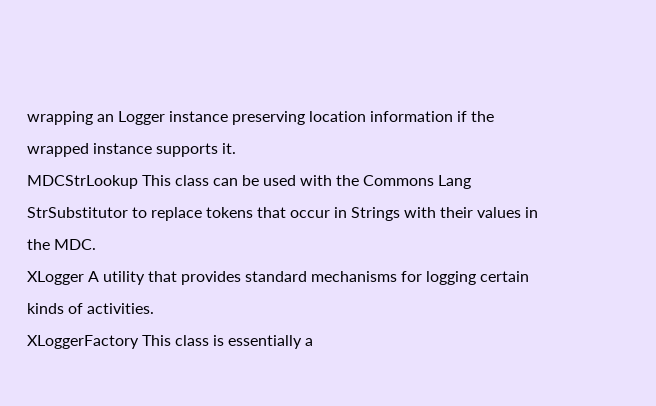wrapping an Logger instance preserving location information if the wrapped instance supports it.
MDCStrLookup This class can be used with the Commons Lang StrSubstitutor to replace tokens that occur in Strings with their values in the MDC.
XLogger A utility that provides standard mechanisms for logging certain kinds of activities.
XLoggerFactory This class is essentially a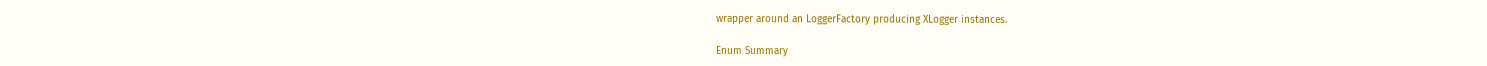wrapper around an LoggerFactory producing XLogger instances.

Enum Summary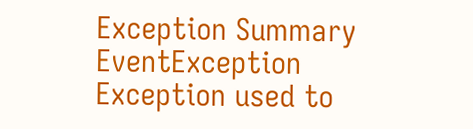Exception Summary
EventException Exception used to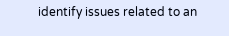identify issues related to an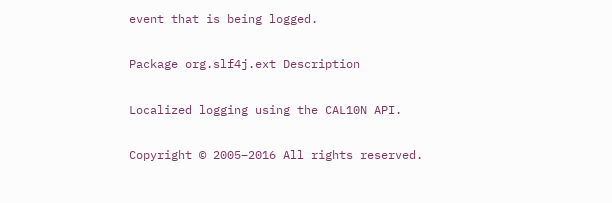event that is being logged.

Package org.slf4j.ext Description

Localized logging using the CAL10N API.

Copyright © 2005–2016 All rights reserved.